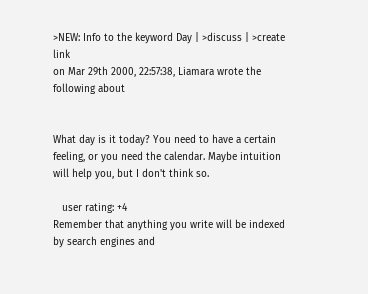>NEW: Info to the keyword Day | >discuss | >create link
on Mar 29th 2000, 22:57:38, Liamara wrote the following about


What day is it today? You need to have a certain feeling, or you need the calendar. Maybe intuition will help you, but I don't think so.

   user rating: +4
Remember that anything you write will be indexed by search engines and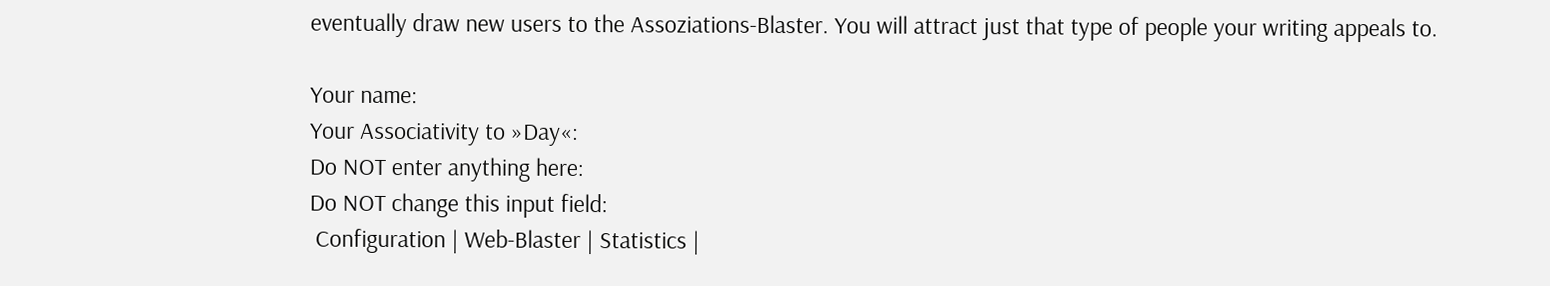eventually draw new users to the Assoziations-Blaster. You will attract just that type of people your writing appeals to.

Your name:
Your Associativity to »Day«:
Do NOT enter anything here:
Do NOT change this input field:
 Configuration | Web-Blaster | Statistics |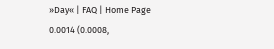»Day« | FAQ | Home Page
0.0014 (0.0008,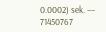0.0002) sek. –– 71450767